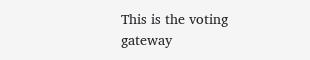This is the voting gateway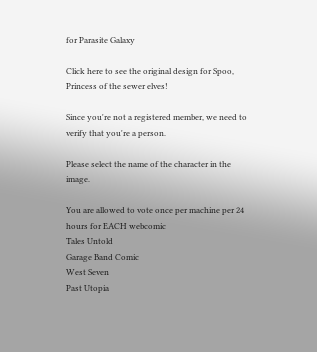for Parasite Galaxy

Click here to see the original design for Spoo, Princess of the sewer elves!

Since you're not a registered member, we need to verify that you're a person.

Please select the name of the character in the image.

You are allowed to vote once per machine per 24 hours for EACH webcomic
Tales Untold
Garage Band Comic
West Seven
Past Utopia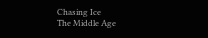Chasing Ice
The Middle Age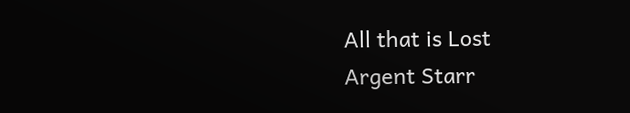All that is Lost
Argent Starr